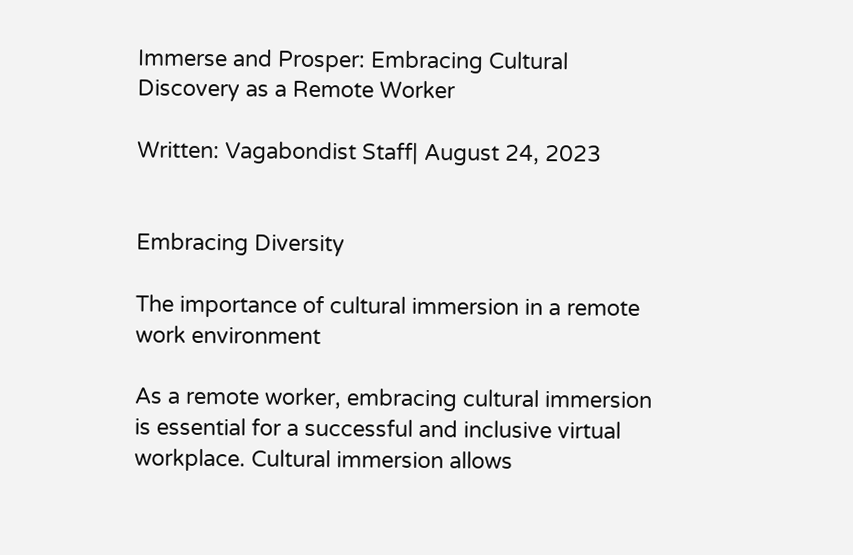Immerse and Prosper: Embracing Cultural Discovery as a Remote Worker

Written: Vagabondist Staff| August 24, 2023


Embracing Diversity

The importance of cultural immersion in a remote work environment

As a remote worker, embracing cultural immersion is essential for a successful and inclusive virtual workplace. Cultural immersion allows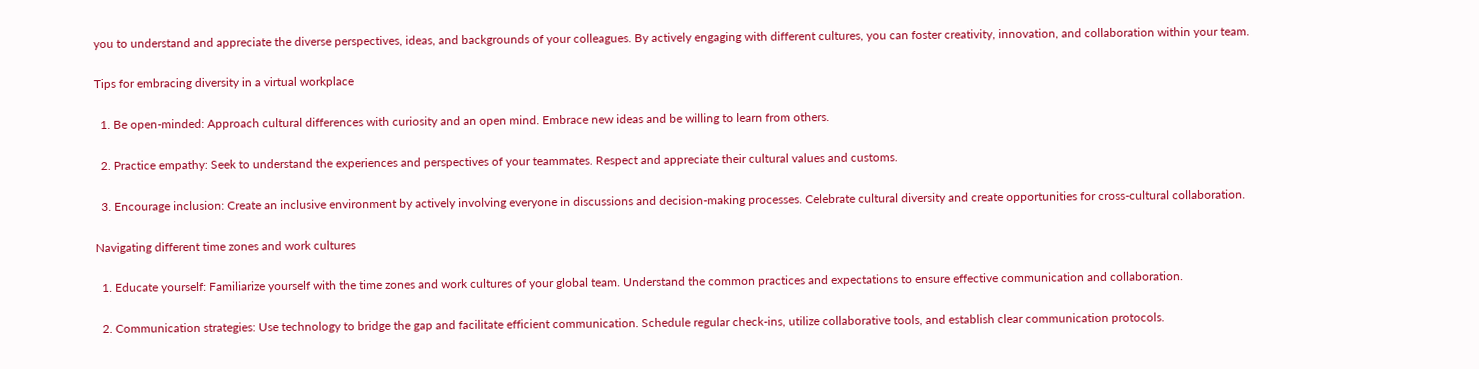you to understand and appreciate the diverse perspectives, ideas, and backgrounds of your colleagues. By actively engaging with different cultures, you can foster creativity, innovation, and collaboration within your team.

Tips for embracing diversity in a virtual workplace

  1. Be open-minded: Approach cultural differences with curiosity and an open mind. Embrace new ideas and be willing to learn from others.

  2. Practice empathy: Seek to understand the experiences and perspectives of your teammates. Respect and appreciate their cultural values and customs.

  3. Encourage inclusion: Create an inclusive environment by actively involving everyone in discussions and decision-making processes. Celebrate cultural diversity and create opportunities for cross-cultural collaboration.

Navigating different time zones and work cultures

  1. Educate yourself: Familiarize yourself with the time zones and work cultures of your global team. Understand the common practices and expectations to ensure effective communication and collaboration.

  2. Communication strategies: Use technology to bridge the gap and facilitate efficient communication. Schedule regular check-ins, utilize collaborative tools, and establish clear communication protocols.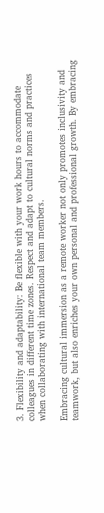3. Flexibility and adaptability: Be flexible with your work hours to accommodate colleagues in different time zones. Respect and adapt to cultural norms and practices when collaborating with international team members.

Embracing cultural immersion as a remote worker not only promotes inclusivity and teamwork, but also enriches your own personal and professional growth. By embracing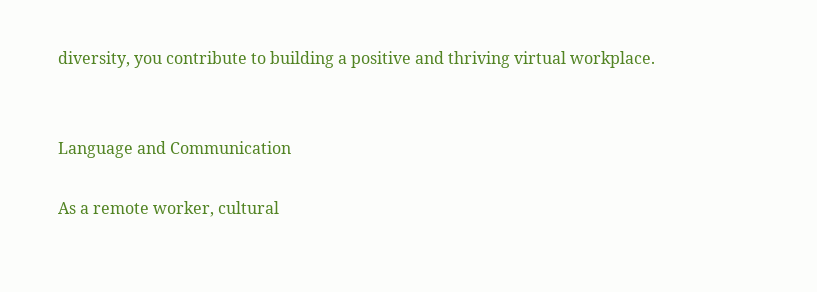diversity, you contribute to building a positive and thriving virtual workplace.


Language and Communication

As a remote worker, cultural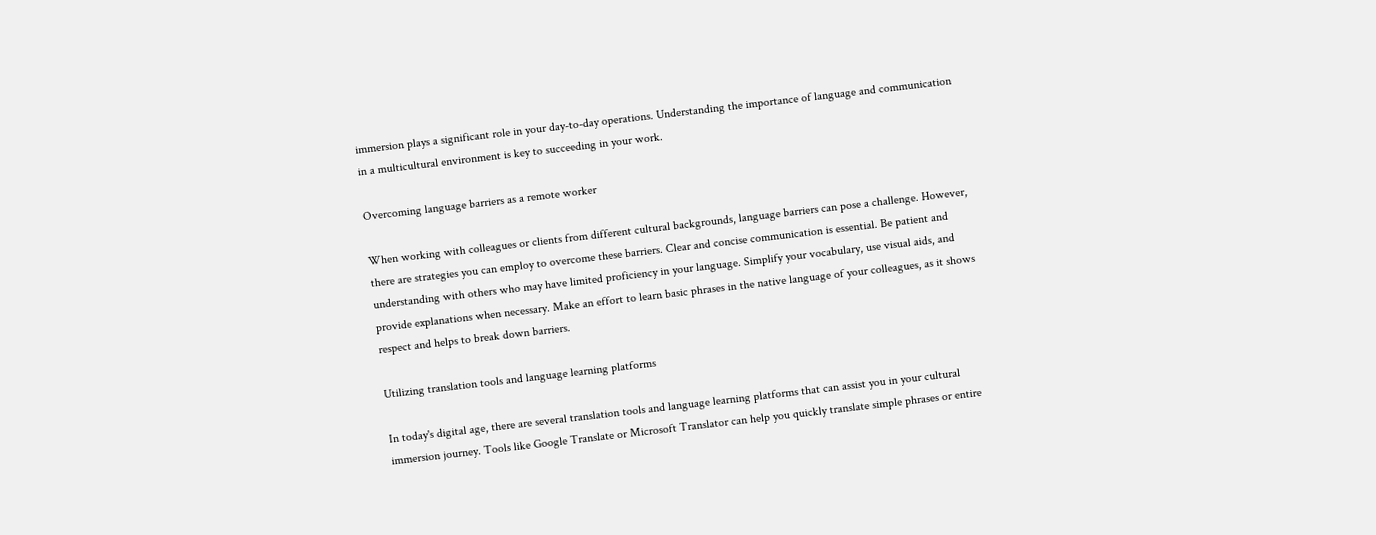immersion plays a significant role in your day-to-day operations. Understanding the importance of language and communication in a multicultural environment is key to succeeding in your work.

Overcoming language barriers as a remote worker

When working with colleagues or clients from different cultural backgrounds, language barriers can pose a challenge. However, there are strategies you can employ to overcome these barriers. Clear and concise communication is essential. Be patient and understanding with others who may have limited proficiency in your language. Simplify your vocabulary, use visual aids, and provide explanations when necessary. Make an effort to learn basic phrases in the native language of your colleagues, as it shows respect and helps to break down barriers.

Utilizing translation tools and language learning platforms

In today's digital age, there are several translation tools and language learning platforms that can assist you in your cultural immersion journey. Tools like Google Translate or Microsoft Translator can help you quickly translate simple phrases or entire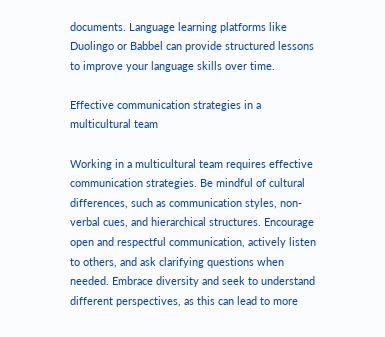documents. Language learning platforms like Duolingo or Babbel can provide structured lessons to improve your language skills over time.

Effective communication strategies in a multicultural team

Working in a multicultural team requires effective communication strategies. Be mindful of cultural differences, such as communication styles, non-verbal cues, and hierarchical structures. Encourage open and respectful communication, actively listen to others, and ask clarifying questions when needed. Embrace diversity and seek to understand different perspectives, as this can lead to more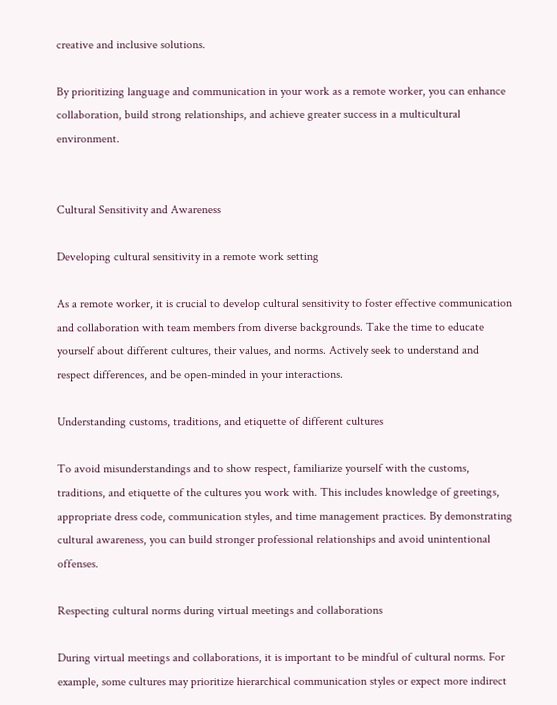creative and inclusive solutions.

By prioritizing language and communication in your work as a remote worker, you can enhance collaboration, build strong relationships, and achieve greater success in a multicultural environment.


Cultural Sensitivity and Awareness

Developing cultural sensitivity in a remote work setting

As a remote worker, it is crucial to develop cultural sensitivity to foster effective communication and collaboration with team members from diverse backgrounds. Take the time to educate yourself about different cultures, their values, and norms. Actively seek to understand and respect differences, and be open-minded in your interactions.

Understanding customs, traditions, and etiquette of different cultures

To avoid misunderstandings and to show respect, familiarize yourself with the customs, traditions, and etiquette of the cultures you work with. This includes knowledge of greetings, appropriate dress code, communication styles, and time management practices. By demonstrating cultural awareness, you can build stronger professional relationships and avoid unintentional offenses.

Respecting cultural norms during virtual meetings and collaborations

During virtual meetings and collaborations, it is important to be mindful of cultural norms. For example, some cultures may prioritize hierarchical communication styles or expect more indirect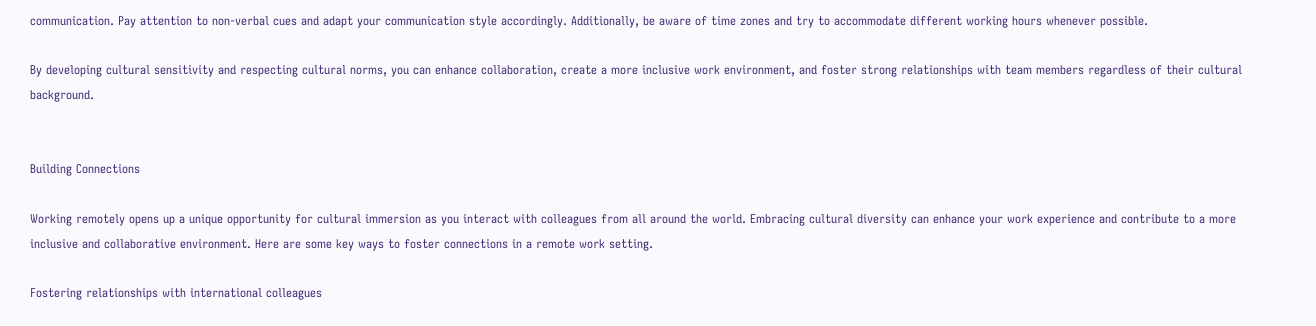communication. Pay attention to non-verbal cues and adapt your communication style accordingly. Additionally, be aware of time zones and try to accommodate different working hours whenever possible.

By developing cultural sensitivity and respecting cultural norms, you can enhance collaboration, create a more inclusive work environment, and foster strong relationships with team members regardless of their cultural background.


Building Connections

Working remotely opens up a unique opportunity for cultural immersion as you interact with colleagues from all around the world. Embracing cultural diversity can enhance your work experience and contribute to a more inclusive and collaborative environment. Here are some key ways to foster connections in a remote work setting.

Fostering relationships with international colleagues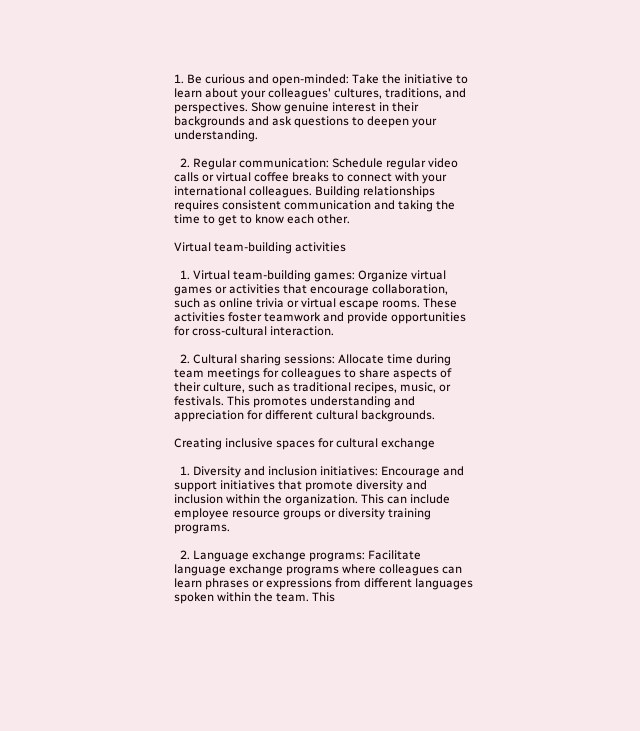1. Be curious and open-minded: Take the initiative to learn about your colleagues' cultures, traditions, and perspectives. Show genuine interest in their backgrounds and ask questions to deepen your understanding.

  2. Regular communication: Schedule regular video calls or virtual coffee breaks to connect with your international colleagues. Building relationships requires consistent communication and taking the time to get to know each other.

Virtual team-building activities

  1. Virtual team-building games: Organize virtual games or activities that encourage collaboration, such as online trivia or virtual escape rooms. These activities foster teamwork and provide opportunities for cross-cultural interaction.

  2. Cultural sharing sessions: Allocate time during team meetings for colleagues to share aspects of their culture, such as traditional recipes, music, or festivals. This promotes understanding and appreciation for different cultural backgrounds.

Creating inclusive spaces for cultural exchange

  1. Diversity and inclusion initiatives: Encourage and support initiatives that promote diversity and inclusion within the organization. This can include employee resource groups or diversity training programs.

  2. Language exchange programs: Facilitate language exchange programs where colleagues can learn phrases or expressions from different languages spoken within the team. This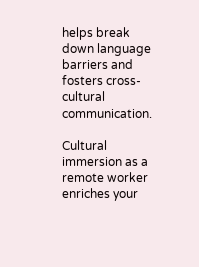helps break down language barriers and fosters cross-cultural communication.

Cultural immersion as a remote worker enriches your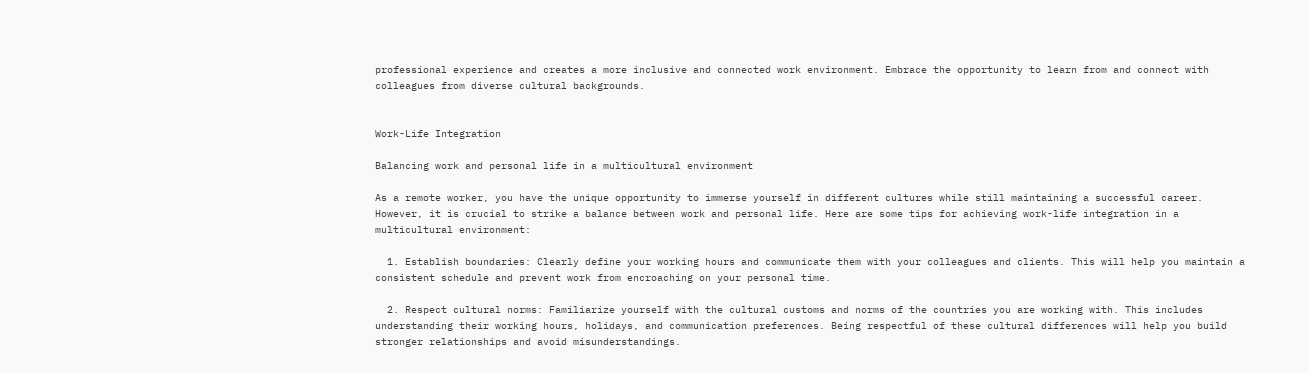professional experience and creates a more inclusive and connected work environment. Embrace the opportunity to learn from and connect with colleagues from diverse cultural backgrounds.


Work-Life Integration

Balancing work and personal life in a multicultural environment

As a remote worker, you have the unique opportunity to immerse yourself in different cultures while still maintaining a successful career. However, it is crucial to strike a balance between work and personal life. Here are some tips for achieving work-life integration in a multicultural environment:

  1. Establish boundaries: Clearly define your working hours and communicate them with your colleagues and clients. This will help you maintain a consistent schedule and prevent work from encroaching on your personal time.

  2. Respect cultural norms: Familiarize yourself with the cultural customs and norms of the countries you are working with. This includes understanding their working hours, holidays, and communication preferences. Being respectful of these cultural differences will help you build stronger relationships and avoid misunderstandings.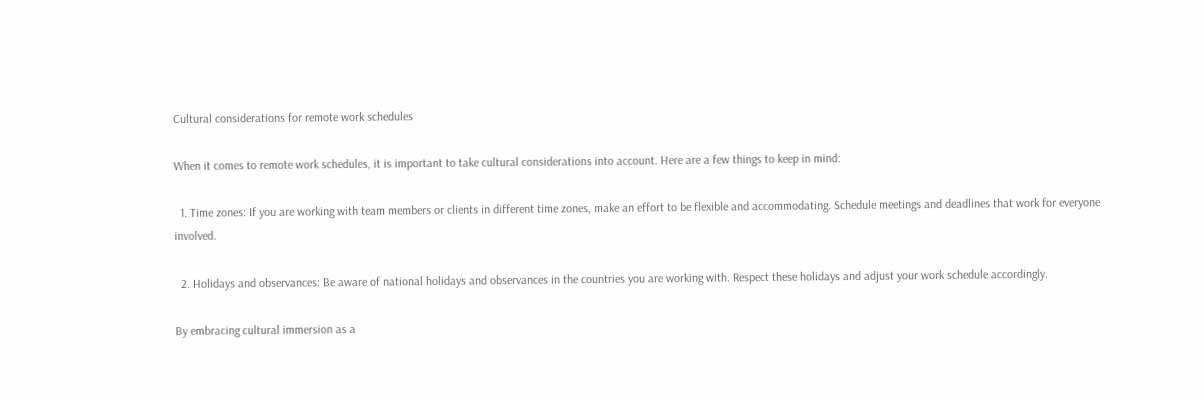Cultural considerations for remote work schedules

When it comes to remote work schedules, it is important to take cultural considerations into account. Here are a few things to keep in mind:

  1. Time zones: If you are working with team members or clients in different time zones, make an effort to be flexible and accommodating. Schedule meetings and deadlines that work for everyone involved.

  2. Holidays and observances: Be aware of national holidays and observances in the countries you are working with. Respect these holidays and adjust your work schedule accordingly.

By embracing cultural immersion as a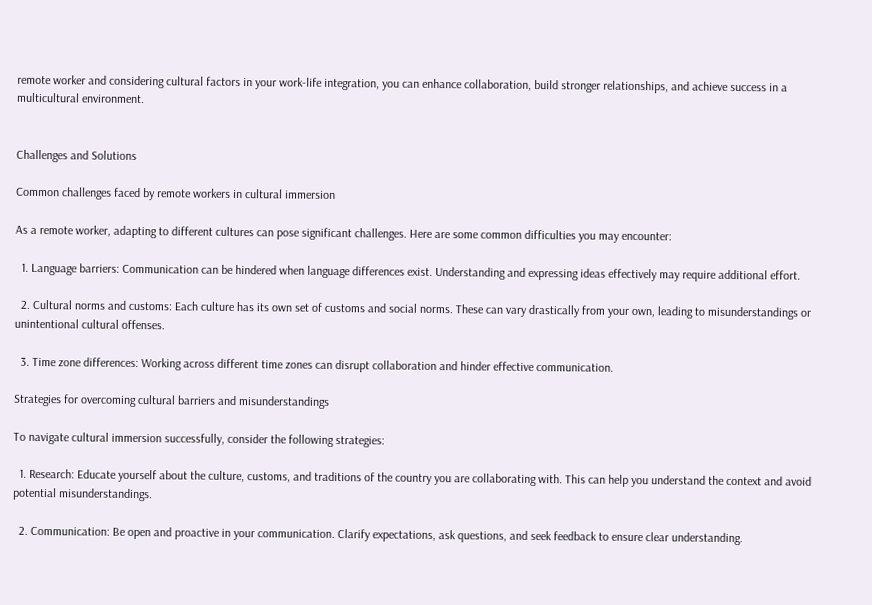remote worker and considering cultural factors in your work-life integration, you can enhance collaboration, build stronger relationships, and achieve success in a multicultural environment.


Challenges and Solutions

Common challenges faced by remote workers in cultural immersion

As a remote worker, adapting to different cultures can pose significant challenges. Here are some common difficulties you may encounter:

  1. Language barriers: Communication can be hindered when language differences exist. Understanding and expressing ideas effectively may require additional effort.

  2. Cultural norms and customs: Each culture has its own set of customs and social norms. These can vary drastically from your own, leading to misunderstandings or unintentional cultural offenses.

  3. Time zone differences: Working across different time zones can disrupt collaboration and hinder effective communication.

Strategies for overcoming cultural barriers and misunderstandings

To navigate cultural immersion successfully, consider the following strategies:

  1. Research: Educate yourself about the culture, customs, and traditions of the country you are collaborating with. This can help you understand the context and avoid potential misunderstandings.

  2. Communication: Be open and proactive in your communication. Clarify expectations, ask questions, and seek feedback to ensure clear understanding.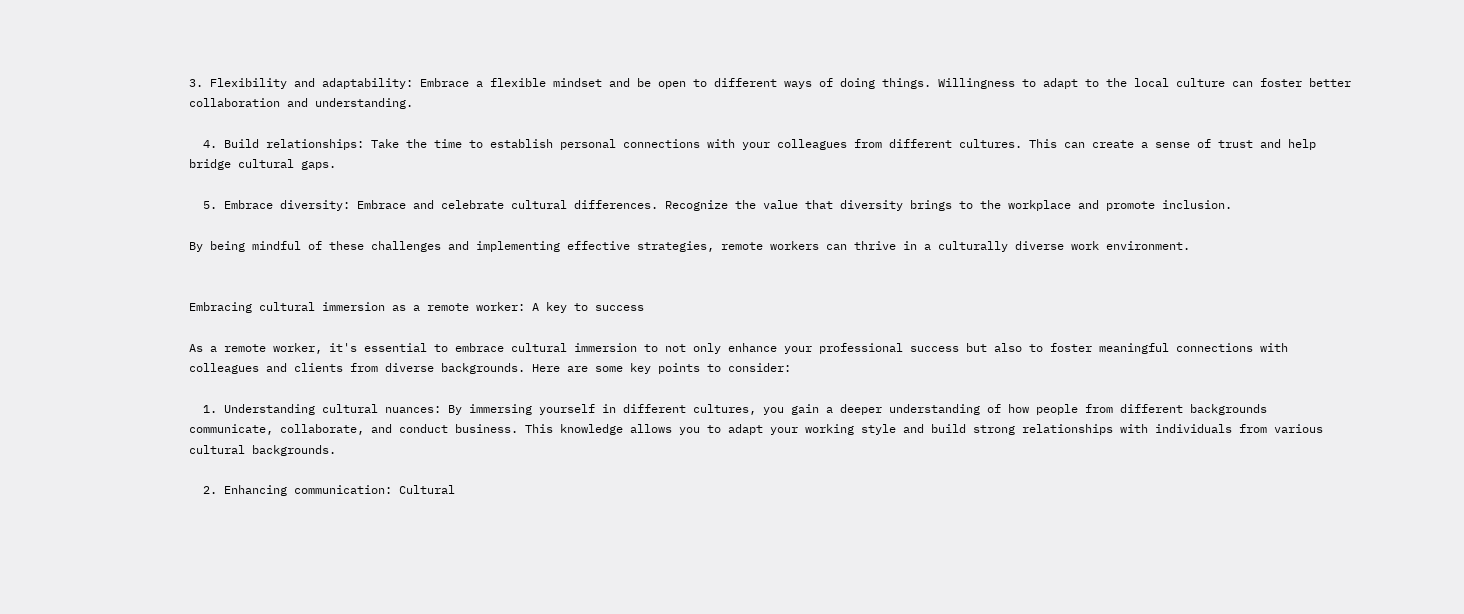3. Flexibility and adaptability: Embrace a flexible mindset and be open to different ways of doing things. Willingness to adapt to the local culture can foster better collaboration and understanding.

  4. Build relationships: Take the time to establish personal connections with your colleagues from different cultures. This can create a sense of trust and help bridge cultural gaps.

  5. Embrace diversity: Embrace and celebrate cultural differences. Recognize the value that diversity brings to the workplace and promote inclusion.

By being mindful of these challenges and implementing effective strategies, remote workers can thrive in a culturally diverse work environment.


Embracing cultural immersion as a remote worker: A key to success

As a remote worker, it's essential to embrace cultural immersion to not only enhance your professional success but also to foster meaningful connections with colleagues and clients from diverse backgrounds. Here are some key points to consider:

  1. Understanding cultural nuances: By immersing yourself in different cultures, you gain a deeper understanding of how people from different backgrounds communicate, collaborate, and conduct business. This knowledge allows you to adapt your working style and build strong relationships with individuals from various cultural backgrounds.

  2. Enhancing communication: Cultural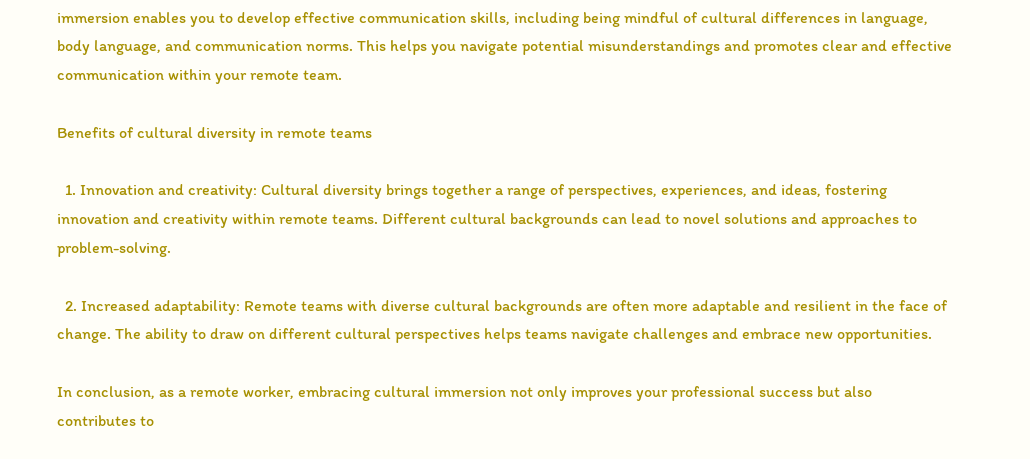immersion enables you to develop effective communication skills, including being mindful of cultural differences in language, body language, and communication norms. This helps you navigate potential misunderstandings and promotes clear and effective communication within your remote team.

Benefits of cultural diversity in remote teams

  1. Innovation and creativity: Cultural diversity brings together a range of perspectives, experiences, and ideas, fostering innovation and creativity within remote teams. Different cultural backgrounds can lead to novel solutions and approaches to problem-solving.

  2. Increased adaptability: Remote teams with diverse cultural backgrounds are often more adaptable and resilient in the face of change. The ability to draw on different cultural perspectives helps teams navigate challenges and embrace new opportunities.

In conclusion, as a remote worker, embracing cultural immersion not only improves your professional success but also contributes to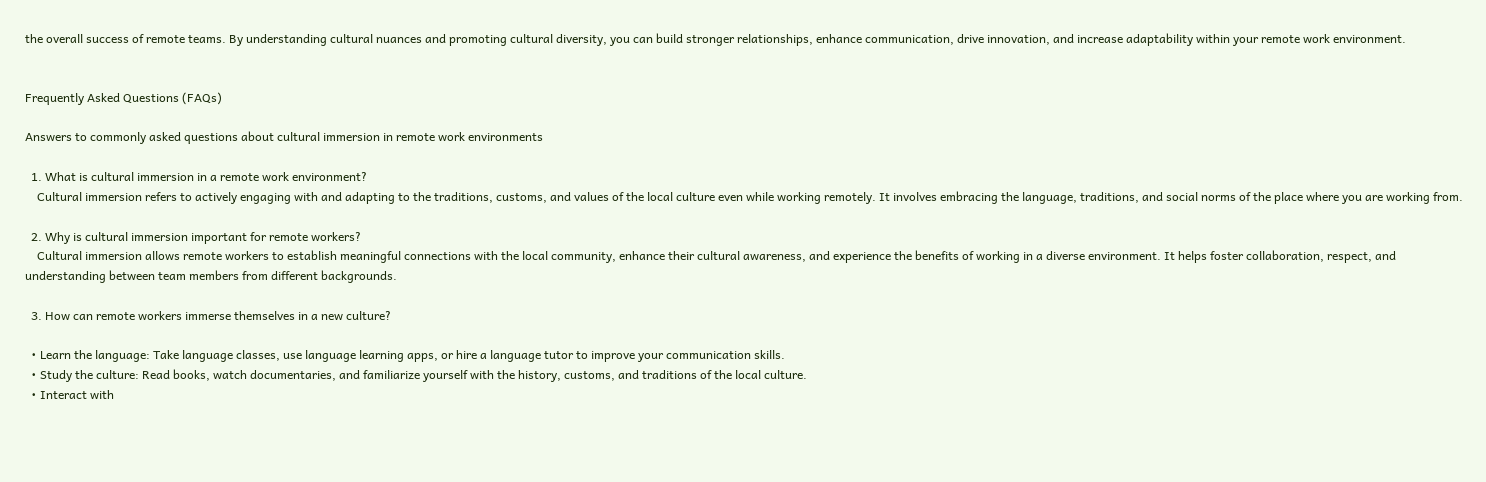the overall success of remote teams. By understanding cultural nuances and promoting cultural diversity, you can build stronger relationships, enhance communication, drive innovation, and increase adaptability within your remote work environment.


Frequently Asked Questions (FAQs)

Answers to commonly asked questions about cultural immersion in remote work environments

  1. What is cultural immersion in a remote work environment?
    Cultural immersion refers to actively engaging with and adapting to the traditions, customs, and values of the local culture even while working remotely. It involves embracing the language, traditions, and social norms of the place where you are working from.

  2. Why is cultural immersion important for remote workers?
    Cultural immersion allows remote workers to establish meaningful connections with the local community, enhance their cultural awareness, and experience the benefits of working in a diverse environment. It helps foster collaboration, respect, and understanding between team members from different backgrounds.

  3. How can remote workers immerse themselves in a new culture?

  • Learn the language: Take language classes, use language learning apps, or hire a language tutor to improve your communication skills.
  • Study the culture: Read books, watch documentaries, and familiarize yourself with the history, customs, and traditions of the local culture.
  • Interact with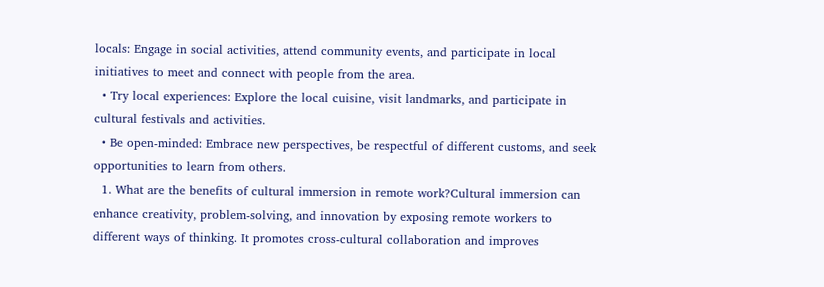locals: Engage in social activities, attend community events, and participate in local initiatives to meet and connect with people from the area.
  • Try local experiences: Explore the local cuisine, visit landmarks, and participate in cultural festivals and activities.
  • Be open-minded: Embrace new perspectives, be respectful of different customs, and seek opportunities to learn from others.
  1. What are the benefits of cultural immersion in remote work?Cultural immersion can enhance creativity, problem-solving, and innovation by exposing remote workers to different ways of thinking. It promotes cross-cultural collaboration and improves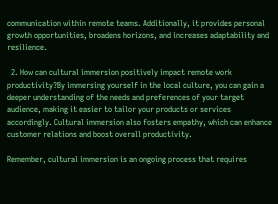communication within remote teams. Additionally, it provides personal growth opportunities, broadens horizons, and increases adaptability and resilience.

  2. How can cultural immersion positively impact remote work productivity?By immersing yourself in the local culture, you can gain a deeper understanding of the needs and preferences of your target audience, making it easier to tailor your products or services accordingly. Cultural immersion also fosters empathy, which can enhance customer relations and boost overall productivity.

Remember, cultural immersion is an ongoing process that requires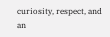curiosity, respect, and an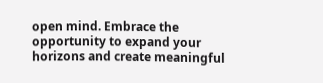open mind. Embrace the opportunity to expand your horizons and create meaningful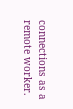connections as a remote worker.